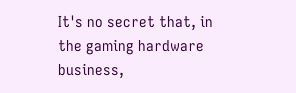It's no secret that, in the gaming hardware business,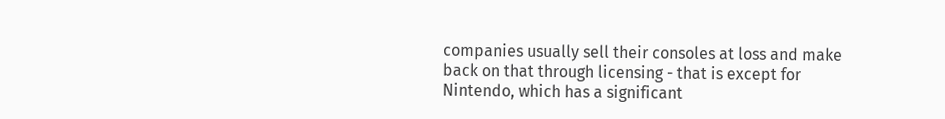companies usually sell their consoles at loss and make back on that through licensing - that is except for Nintendo, which has a significant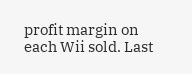profit margin on each Wii sold. Last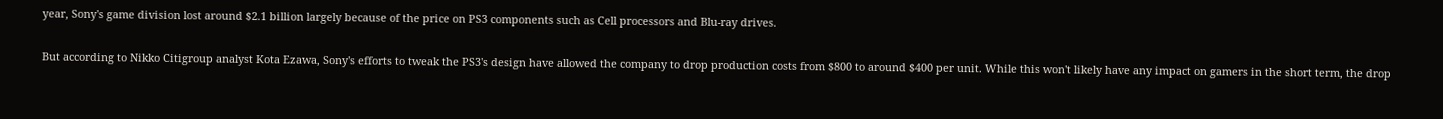year, Sony's game division lost around $2.1 billion largely because of the price on PS3 components such as Cell processors and Blu-ray drives.

But according to Nikko Citigroup analyst Kota Ezawa, Sony's efforts to tweak the PS3's design have allowed the company to drop production costs from $800 to around $400 per unit. While this won't likely have any impact on gamers in the short term, the drop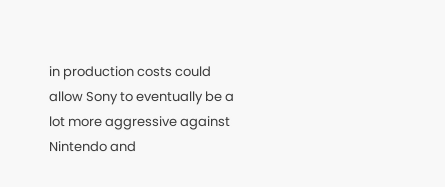in production costs could allow Sony to eventually be a lot more aggressive against Nintendo and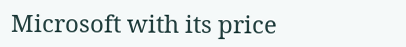Microsoft with its price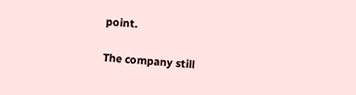point.

The company still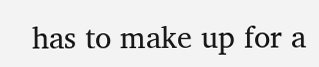has to make up for a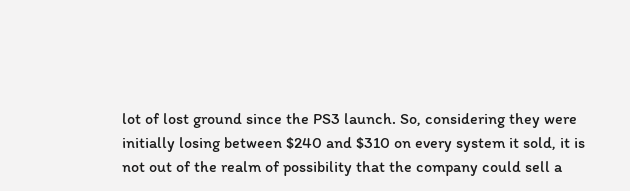lot of lost ground since the PS3 launch. So, considering they were initially losing between $240 and $310 on every system it sold, it is not out of the realm of possibility that the company could sell a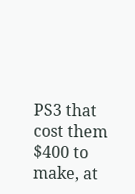PS3 that cost them $400 to make, at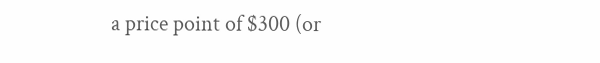a price point of $300 (or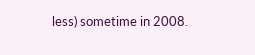less) sometime in 2008.